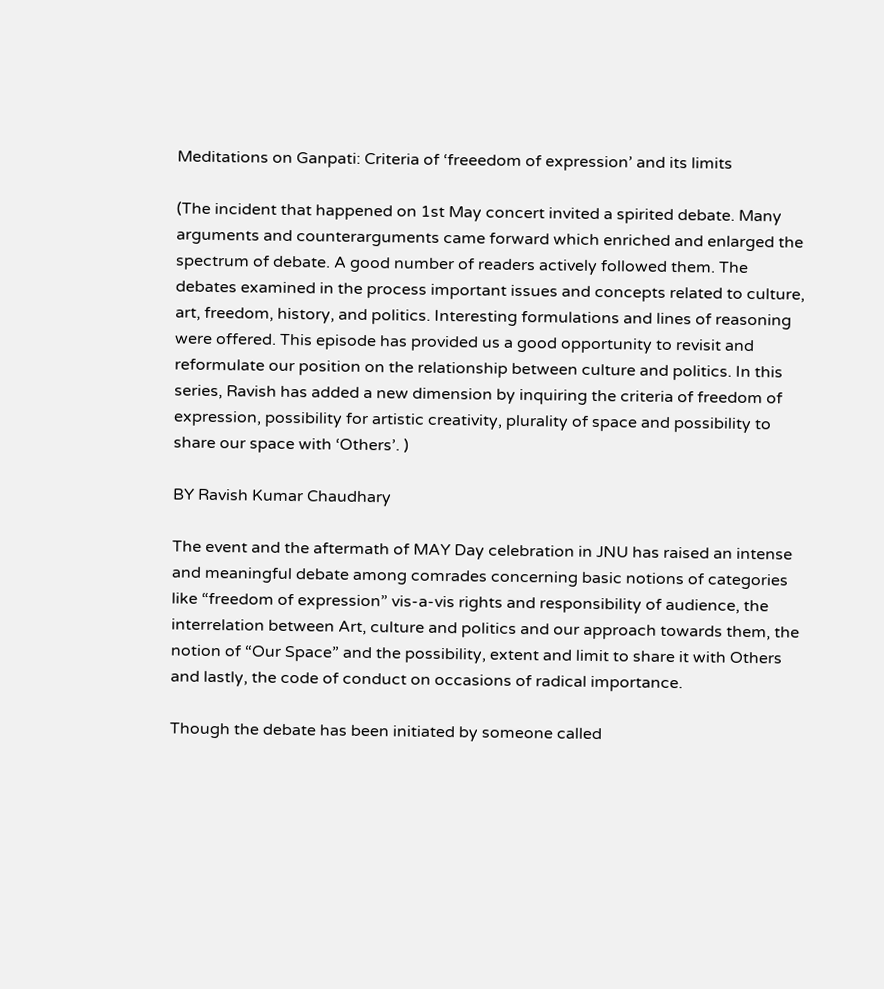Meditations on Ganpati: Criteria of ‘freeedom of expression’ and its limits

(The incident that happened on 1st May concert invited a spirited debate. Many arguments and counterarguments came forward which enriched and enlarged the spectrum of debate. A good number of readers actively followed them. The debates examined in the process important issues and concepts related to culture, art, freedom, history, and politics. Interesting formulations and lines of reasoning were offered. This episode has provided us a good opportunity to revisit and reformulate our position on the relationship between culture and politics. In this series, Ravish has added a new dimension by inquiring the criteria of freedom of expression, possibility for artistic creativity, plurality of space and possibility to share our space with ‘Others’. )

BY Ravish Kumar Chaudhary

The event and the aftermath of MAY Day celebration in JNU has raised an intense and meaningful debate among comrades concerning basic notions of categories like “freedom of expression” vis-a-vis rights and responsibility of audience, the interrelation between Art, culture and politics and our approach towards them, the notion of “Our Space” and the possibility, extent and limit to share it with Others and lastly, the code of conduct on occasions of radical importance.

Though the debate has been initiated by someone called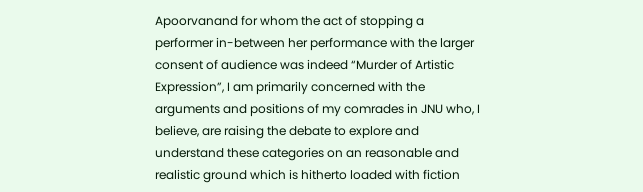Apoorvanand for whom the act of stopping a performer in-between her performance with the larger consent of audience was indeed “Murder of Artistic Expression”, I am primarily concerned with the arguments and positions of my comrades in JNU who, I believe, are raising the debate to explore and understand these categories on an reasonable and realistic ground which is hitherto loaded with fiction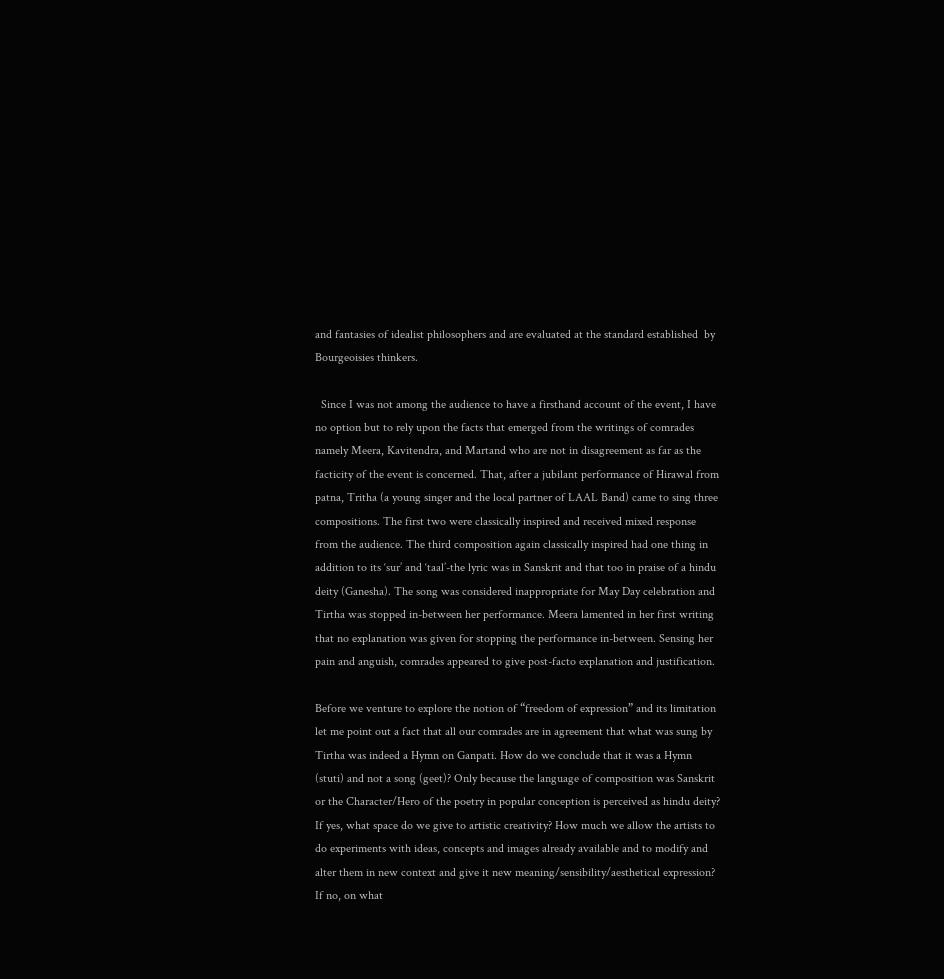and fantasies of idealist philosophers and are evaluated at the standard established  by Bourgeoisies thinkers.

  Since I was not among the audience to have a firsthand account of the event, I have no option but to rely upon the facts that emerged from the writings of comrades namely Meera, Kavitendra, and Martand who are not in disagreement as far as the facticity of the event is concerned. That, after a jubilant performance of Hirawal from patna, Tritha (a young singer and the local partner of LAAL Band) came to sing three compositions. The first two were classically inspired and received mixed response from the audience. The third composition again classically inspired had one thing in addition to its ‘sur’ and ‘taal’-the lyric was in Sanskrit and that too in praise of a hindu deity (Ganesha). The song was considered inappropriate for May Day celebration and Tirtha was stopped in-between her performance. Meera lamented in her first writing that no explanation was given for stopping the performance in-between. Sensing her pain and anguish, comrades appeared to give post-facto explanation and justification.

Before we venture to explore the notion of “freedom of expression” and its limitation let me point out a fact that all our comrades are in agreement that what was sung by Tirtha was indeed a Hymn on Ganpati. How do we conclude that it was a Hymn (stuti) and not a song (geet)? Only because the language of composition was Sanskrit or the Character/Hero of the poetry in popular conception is perceived as hindu deity? If yes, what space do we give to artistic creativity? How much we allow the artists to do experiments with ideas, concepts and images already available and to modify and alter them in new context and give it new meaning/sensibility/aesthetical expression? If no, on what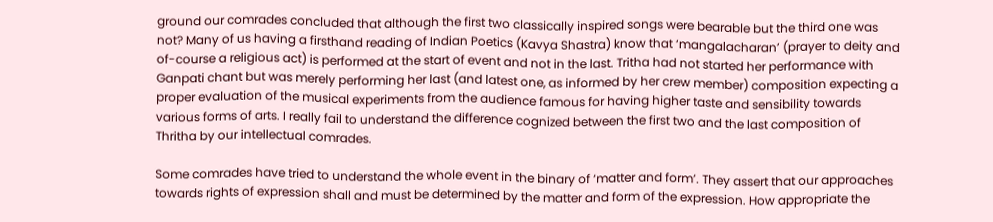ground our comrades concluded that although the first two classically inspired songs were bearable but the third one was not? Many of us having a firsthand reading of Indian Poetics (Kavya Shastra) know that ‘mangalacharan’ (prayer to deity and of-course a religious act) is performed at the start of event and not in the last. Tritha had not started her performance with Ganpati chant but was merely performing her last (and latest one, as informed by her crew member) composition expecting a proper evaluation of the musical experiments from the audience famous for having higher taste and sensibility towards various forms of arts. I really fail to understand the difference cognized between the first two and the last composition of Thritha by our intellectual comrades.

Some comrades have tried to understand the whole event in the binary of ‘matter and form’. They assert that our approaches towards rights of expression shall and must be determined by the matter and form of the expression. How appropriate the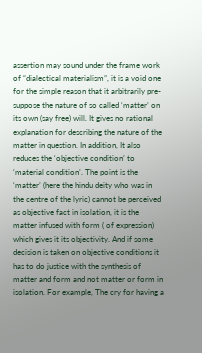assertion may sound under the frame work of “dialectical materialism”, it is a void one for the simple reason that it arbitrarily pre-suppose the nature of so called ‘matter’ on its own (say free) will. It gives no rational explanation for describing the nature of the matter in question. In addition, It also reduces the ‘objective condition’ to ‘material condition’. The point is the ‘matter’ (here the hindu deity who was in the centre of the lyric) cannot be perceived as objective fact in isolation, it is the matter infused with form ( of expression) which gives it its objectivity. And if some decision is taken on objective conditions it has to do justice with the synthesis of matter and form and not matter or form in isolation. For example, The cry for having a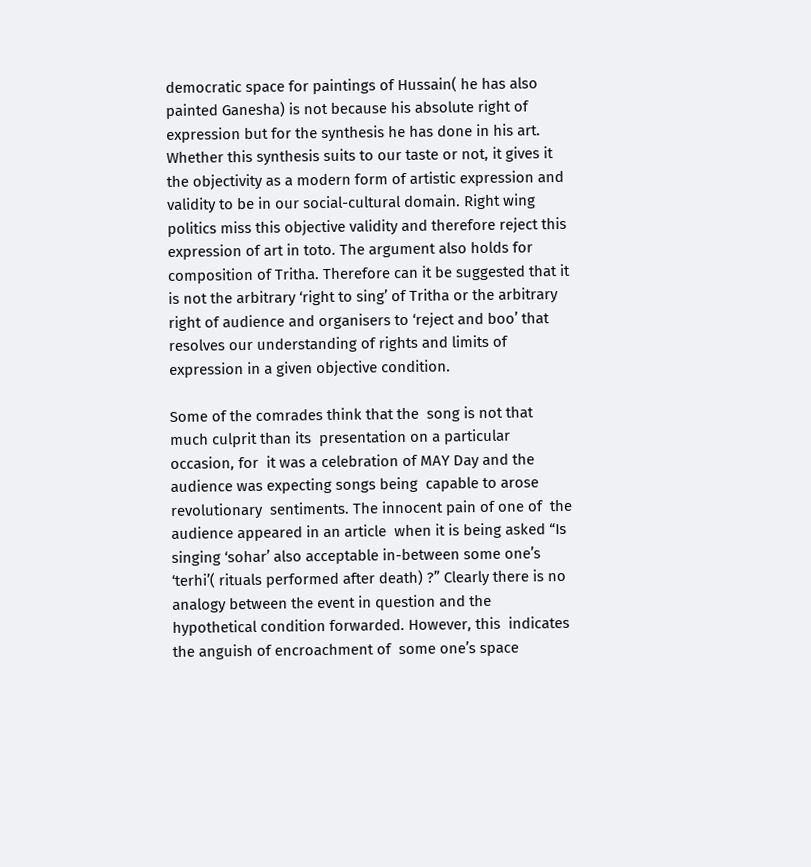democratic space for paintings of Hussain( he has also painted Ganesha) is not because his absolute right of expression but for the synthesis he has done in his art. Whether this synthesis suits to our taste or not, it gives it the objectivity as a modern form of artistic expression and validity to be in our social-cultural domain. Right wing politics miss this objective validity and therefore reject this expression of art in toto. The argument also holds for composition of Tritha. Therefore can it be suggested that it is not the arbitrary ‘right to sing’ of Tritha or the arbitrary right of audience and organisers to ‘reject and boo’ that resolves our understanding of rights and limits of expression in a given objective condition.

Some of the comrades think that the  song is not that much culprit than its  presentation on a particular occasion, for  it was a celebration of MAY Day and the  audience was expecting songs being  capable to arose revolutionary  sentiments. The innocent pain of one of  the audience appeared in an article  when it is being asked “Is singing ‘sohar’ also acceptable in-between some one’s  ‘terhi’( rituals performed after death) ?” Clearly there is no analogy between the event in question and the hypothetical condition forwarded. However, this  indicates the anguish of encroachment of  some one’s space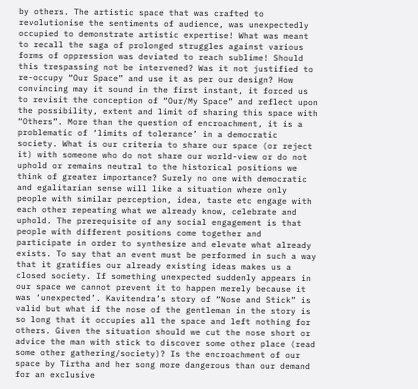by others. The artistic space that was crafted to revolutionise the sentiments of audience, was unexpectedly occupied to demonstrate artistic expertise! What was meant to recall the saga of prolonged struggles against various forms of oppression was deviated to reach sublime! Should this trespassing not be intervened? Was it not justified to re-occupy “Our Space” and use it as per our design? How convincing may it sound in the first instant, it forced us to revisit the conception of “Our/My Space” and reflect upon the possibility, extent and limit of sharing this space with “Others”. More than the question of encroachment, it is a problematic of ‘limits of tolerance’ in a democratic society. What is our criteria to share our space (or reject it) with someone who do not share our world-view or do not uphold or remains neutral to the historical positions we think of greater importance? Surely no one with democratic and egalitarian sense will like a situation where only people with similar perception, idea, taste etc engage with each other repeating what we already know, celebrate and uphold. The prerequisite of any social engagement is that people with different positions come together and participate in order to synthesize and elevate what already exists. To say that an event must be performed in such a way that it gratifies our already existing ideas makes us a closed society. If something unexpected suddenly appears in our space we cannot prevent it to happen merely because it was ‘unexpected’. Kavitendra’s story of “Nose and Stick” is valid but what if the nose of the gentleman in the story is so long that it occupies all the space and left nothing for others. Given the situation should we cut the nose short or advice the man with stick to discover some other place (read some other gathering/society)? Is the encroachment of our space by Tirtha and her song more dangerous than our demand for an exclusive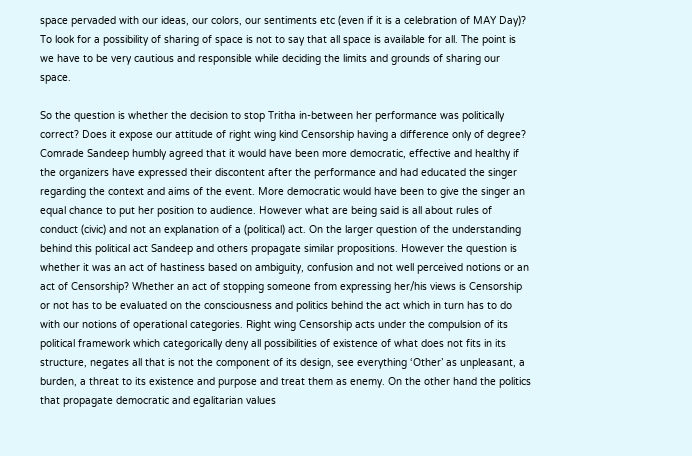space pervaded with our ideas, our colors, our sentiments etc (even if it is a celebration of MAY Day)? To look for a possibility of sharing of space is not to say that all space is available for all. The point is we have to be very cautious and responsible while deciding the limits and grounds of sharing our space.

So the question is whether the decision to stop Tritha in-between her performance was politically correct? Does it expose our attitude of right wing kind Censorship having a difference only of degree? Comrade Sandeep humbly agreed that it would have been more democratic, effective and healthy if the organizers have expressed their discontent after the performance and had educated the singer regarding the context and aims of the event. More democratic would have been to give the singer an equal chance to put her position to audience. However what are being said is all about rules of conduct (civic) and not an explanation of a (political) act. On the larger question of the understanding behind this political act Sandeep and others propagate similar propositions. However the question is whether it was an act of hastiness based on ambiguity, confusion and not well perceived notions or an act of Censorship? Whether an act of stopping someone from expressing her/his views is Censorship or not has to be evaluated on the consciousness and politics behind the act which in turn has to do with our notions of operational categories. Right wing Censorship acts under the compulsion of its political framework which categorically deny all possibilities of existence of what does not fits in its structure, negates all that is not the component of its design, see everything ‘Other’ as unpleasant, a burden, a threat to its existence and purpose and treat them as enemy. On the other hand the politics that propagate democratic and egalitarian values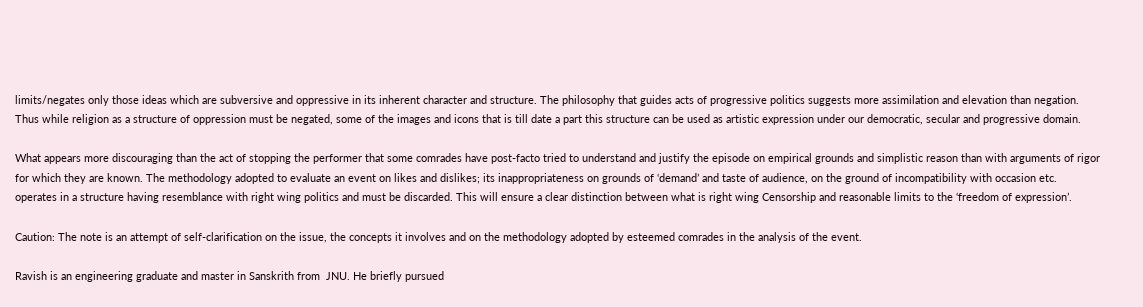limits/negates only those ideas which are subversive and oppressive in its inherent character and structure. The philosophy that guides acts of progressive politics suggests more assimilation and elevation than negation. Thus while religion as a structure of oppression must be negated, some of the images and icons that is till date a part this structure can be used as artistic expression under our democratic, secular and progressive domain.

What appears more discouraging than the act of stopping the performer that some comrades have post-facto tried to understand and justify the episode on empirical grounds and simplistic reason than with arguments of rigor for which they are known. The methodology adopted to evaluate an event on likes and dislikes; its inappropriateness on grounds of ‘demand’ and taste of audience, on the ground of incompatibility with occasion etc. operates in a structure having resemblance with right wing politics and must be discarded. This will ensure a clear distinction between what is right wing Censorship and reasonable limits to the ‘freedom of expression’.

Caution: The note is an attempt of self-clarification on the issue, the concepts it involves and on the methodology adopted by esteemed comrades in the analysis of the event.

Ravish is an engineering graduate and master in Sanskrith from  JNU. He briefly pursued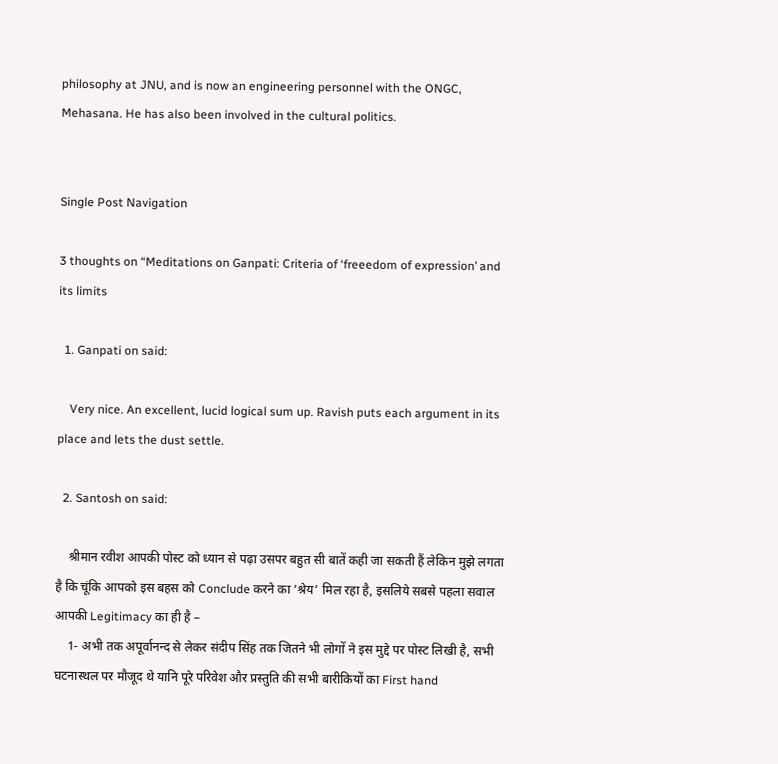philosophy at JNU, and is now an engineering personnel with the ONGC, Mehasana. He has also been involved in the cultural politics.


Single Post Navigation

3 thoughts on “Meditations on Ganpati: Criteria of ‘freeedom of expression’ and its limits

  1. Ganpati on said:

    Very nice. An excellent, lucid logical sum up. Ravish puts each argument in its place and lets the dust settle.

  2. Santosh on said:

    श्रीमान रवीश आपकी पोस्ट को ध्यान से पढ़ा उसपर बहुत सी बातें कही जा सकती हैं लेकिन मुझे लगता है कि चूंकि आपको इस बहस को Conclude करने का ‘श्रेय’ मिल रहा है, इसलिये सबसे पहला सवाल आपकी Legitimacy का ही है –
    1- अभी तक अपूर्वानन्द से लेकर संदीप सिंह तक जितने भी लोगों ने इस मुद्दे पर पोस्ट लिखी है, सभी घटनास्थल पर मौजूद थे यानि पूरे परिवेश और प्रस्तुति की सभी बारीकियों का First hand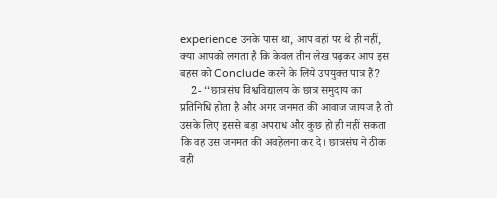experience उनके पास था, आप वहां पर थे ही नहीं, क्या आपको लगता है कि केवल तीन लेख पढ़कर आप इस बहस को Conclude करने के लिये उपयुक्त पात्र हैं?
    2- ‘‘छात्रसंघ विश्वविद्यालय के छात्र समुदाय का प्रतिनिधि होता है और अगर जनमत की आवाज जायज है तो उसके लिए इससे बड़ा अपराध और कुछ हो ही नहीं सकता कि वह उस जनमत की अवहेलना कर दे। छात्रसंघ ने ठीक वही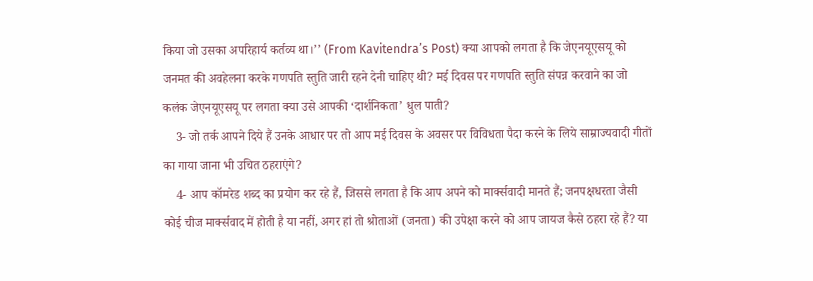किया जो उसका अपरिहार्य कर्तव्य था।’’ (From Kavitendra’s Post) क्या आपको लगता है कि जेएनयूएसयू को जनमत की अवहेलना करके गणपति स्तुति जारी रहने देनी चाहिए थी? मई दिवस पर गणपति स्तुति संपन्न करवाने का जो कलंक जेएनयूएसयू पर लगता क्या उसे आपकी ‘दार्शनिकता’ धुल पाती?
    3- जो तर्क आपने दिये हैं उनके आधार पर तो आप मई दिवस के अवसर पर विविधता पैदा करने के लिये साम्राज्यवादी गीतों का गाया जाना भी उचित ठहराएंगे?
    4- आप कॉमरेड शब्द का प्रयोग कर रहे हैं, जिससे लगता है कि आप अपने को मार्क्सवादी मानते हैं; जनपक्षधरता जैसी कोई चीज मार्क्सवाद में होती है या नहीं, अगर हां तो श्रोताओं (जनता) की उपेक्षा करने को आप जायज कैसे ठहरा रहे हैं? या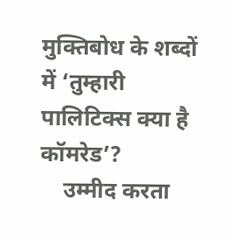मुक्तिबोध के शब्दों में ‘तुम्हारी पालिटिक्स क्या है कॉमरेड’?
    उम्मीद करता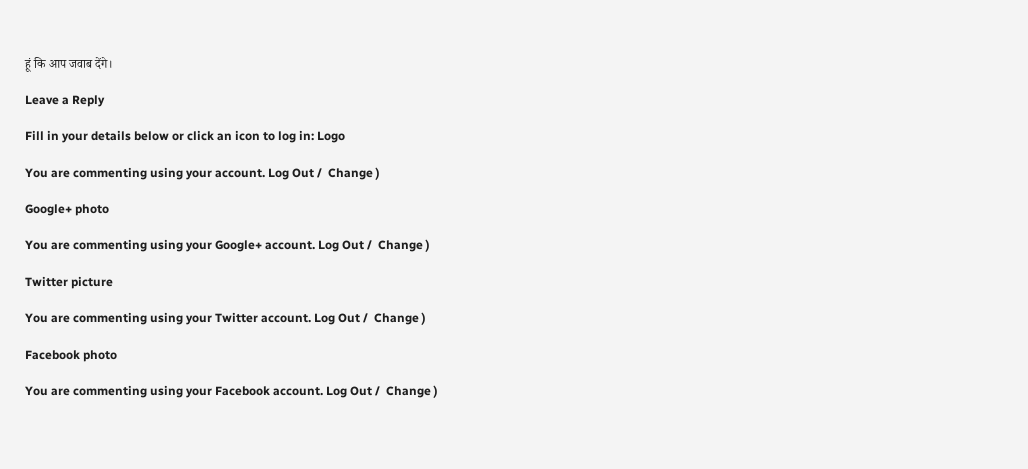हूं कि आप जवाब देंगे।

Leave a Reply

Fill in your details below or click an icon to log in: Logo

You are commenting using your account. Log Out /  Change )

Google+ photo

You are commenting using your Google+ account. Log Out /  Change )

Twitter picture

You are commenting using your Twitter account. Log Out /  Change )

Facebook photo

You are commenting using your Facebook account. Log Out /  Change )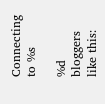Connecting to %s

%d bloggers like this: